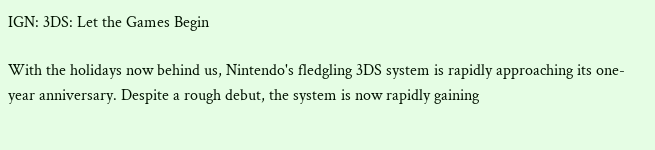IGN: 3DS: Let the Games Begin

With the holidays now behind us, Nintendo's fledgling 3DS system is rapidly approaching its one-year anniversary. Despite a rough debut, the system is now rapidly gaining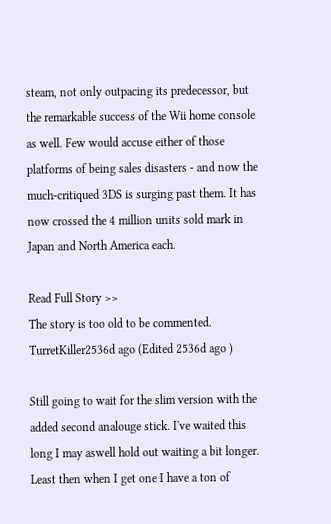steam, not only outpacing its predecessor, but the remarkable success of the Wii home console as well. Few would accuse either of those platforms of being sales disasters - and now the much-critiqued 3DS is surging past them. It has now crossed the 4 million units sold mark in Japan and North America each.

Read Full Story >>
The story is too old to be commented.
TurretKiller2536d ago (Edited 2536d ago )

Still going to wait for the slim version with the added second analouge stick. I've waited this long I may aswell hold out waiting a bit longer. Least then when I get one I have a ton of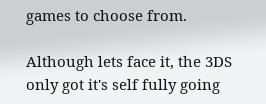games to choose from.

Although lets face it, the 3DS only got it's self fully going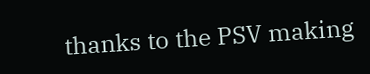thanks to the PSV making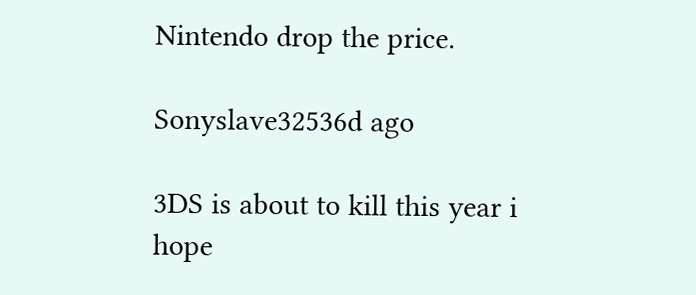Nintendo drop the price.

Sonyslave32536d ago

3DS is about to kill this year i hope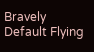Bravely Default Flying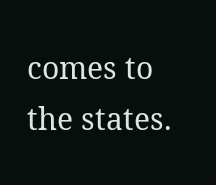comes to the states.